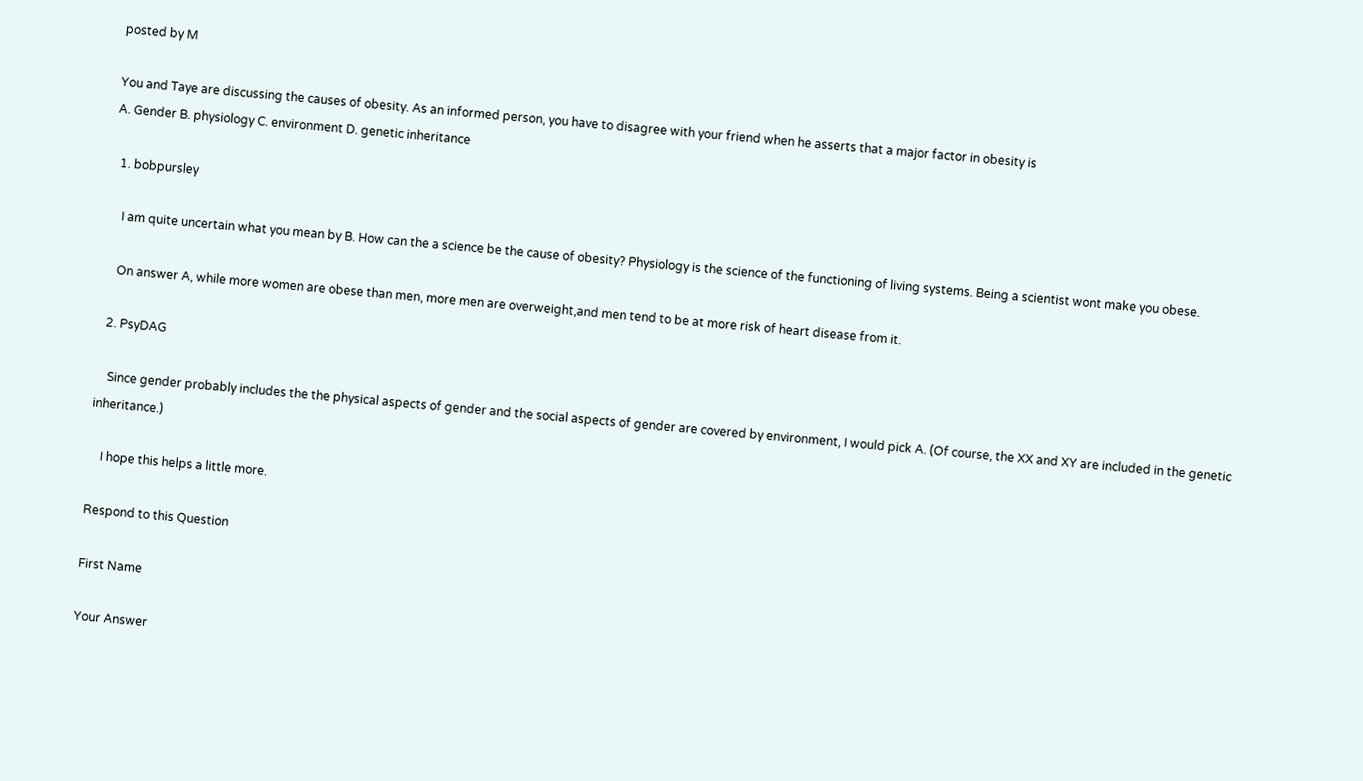posted by M

You and Taye are discussing the causes of obesity. As an informed person, you have to disagree with your friend when he asserts that a major factor in obesity is
A. Gender B. physiology C. environment D. genetic inheritance

  1. bobpursley

    I am quite uncertain what you mean by B. How can the a science be the cause of obesity? Physiology is the science of the functioning of living systems. Being a scientist wont make you obese.

    On answer A, while more women are obese than men, more men are overweight,and men tend to be at more risk of heart disease from it.

  2. PsyDAG

    Since gender probably includes the the physical aspects of gender and the social aspects of gender are covered by environment, I would pick A. (Of course, the XX and XY are included in the genetic inheritance.)

    I hope this helps a little more.

Respond to this Question

First Name

Your Answer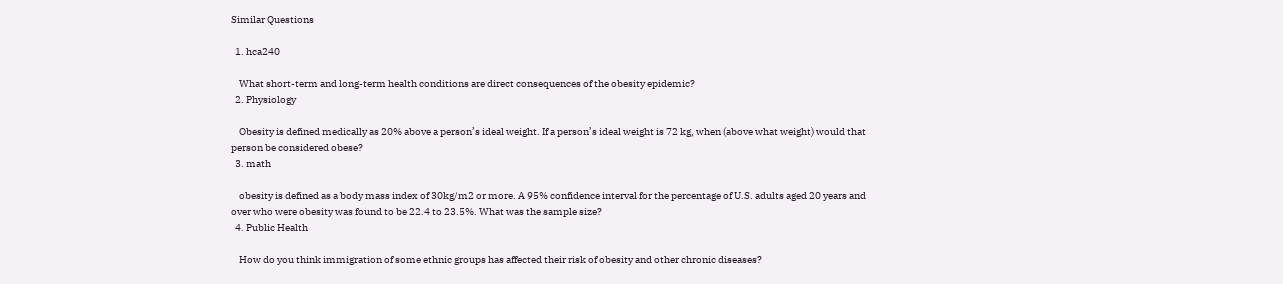Similar Questions

  1. hca240

    What short-term and long-term health conditions are direct consequences of the obesity epidemic?
  2. Physiology

    Obesity is defined medically as 20% above a person’s ideal weight. If a person’s ideal weight is 72 kg, when (above what weight) would that person be considered obese?
  3. math

    obesity is defined as a body mass index of 30kg/m2 or more. A 95% confidence interval for the percentage of U.S. adults aged 20 years and over who were obesity was found to be 22.4 to 23.5%. What was the sample size?
  4. Public Health

    How do you think immigration of some ethnic groups has affected their risk of obesity and other chronic diseases?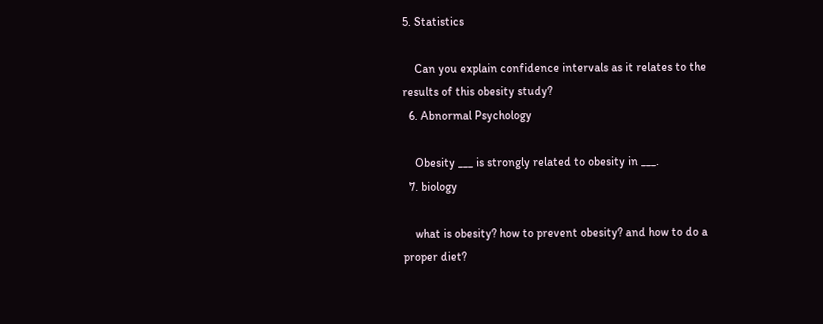5. Statistics

    Can you explain confidence intervals as it relates to the results of this obesity study?
  6. Abnormal Psychology

    Obesity ___ is strongly related to obesity in ___.
  7. biology

    what is obesity? how to prevent obesity? and how to do a proper diet?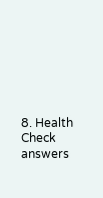8. Health Check answers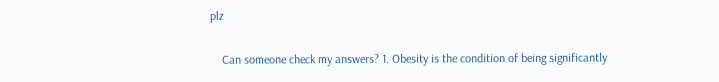plz

    Can someone check my answers? 1. Obesity is the condition of being significantly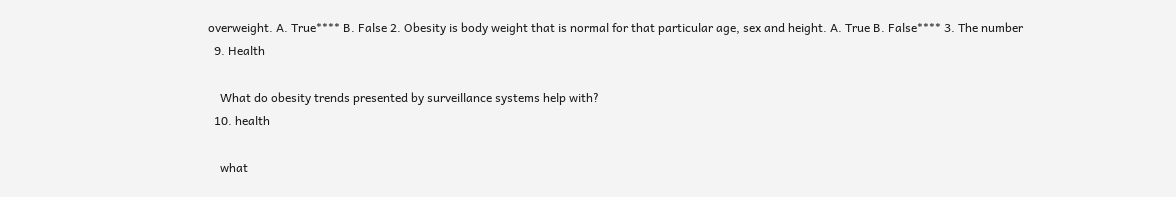overweight. A. True**** B. False 2. Obesity is body weight that is normal for that particular age, sex and height. A. True B. False**** 3. The number
  9. Health

    What do obesity trends presented by surveillance systems help with?
  10. health

    what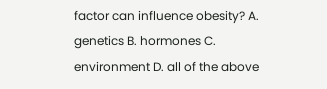factor can influence obesity? A. genetics B. hormones C. environment D. all of the above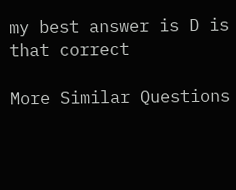my best answer is D is that correct

More Similar Questions